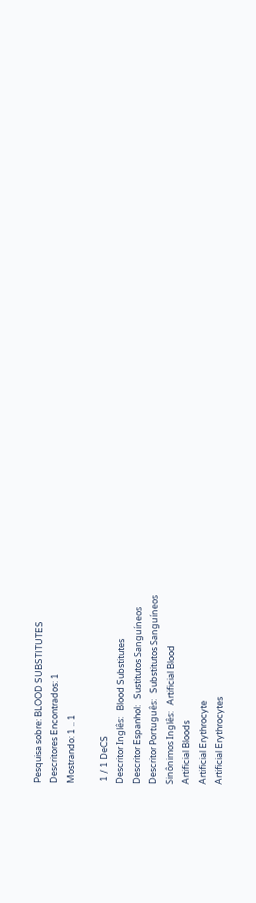Pesquisa sobre: BLOOD SUBSTITUTES
Descritores Encontrados: 1
Mostrando: 1 .. 1

 1 / 1 DeCS
Descritor Inglês:   Blood Substitutes
Descritor Espanhol:   Sustitutos Sanguíneos
Descritor Português:   Substitutos Sanguíneos
Sinônimos Inglês:   Artificial Blood
Artificial Bloods
Artificial Erythrocyte
Artificial Erythrocytes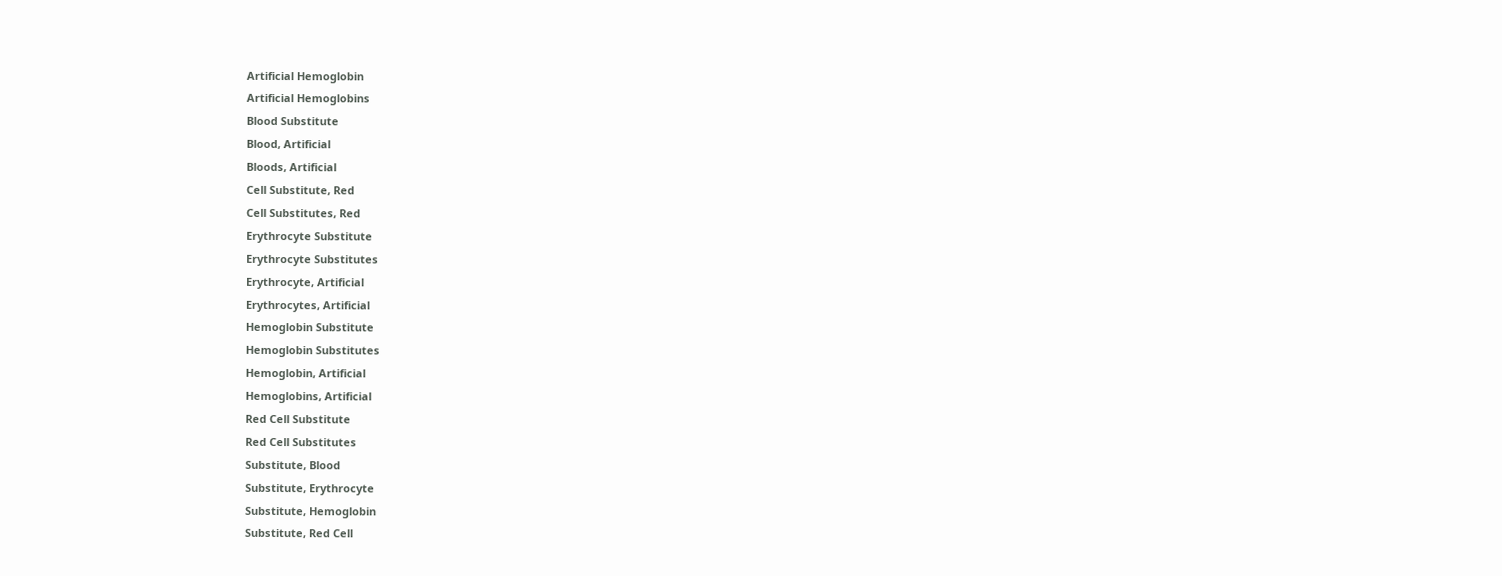Artificial Hemoglobin
Artificial Hemoglobins
Blood Substitute
Blood, Artificial
Bloods, Artificial
Cell Substitute, Red
Cell Substitutes, Red
Erythrocyte Substitute
Erythrocyte Substitutes
Erythrocyte, Artificial
Erythrocytes, Artificial
Hemoglobin Substitute
Hemoglobin Substitutes
Hemoglobin, Artificial
Hemoglobins, Artificial
Red Cell Substitute
Red Cell Substitutes
Substitute, Blood
Substitute, Erythrocyte
Substitute, Hemoglobin
Substitute, Red Cell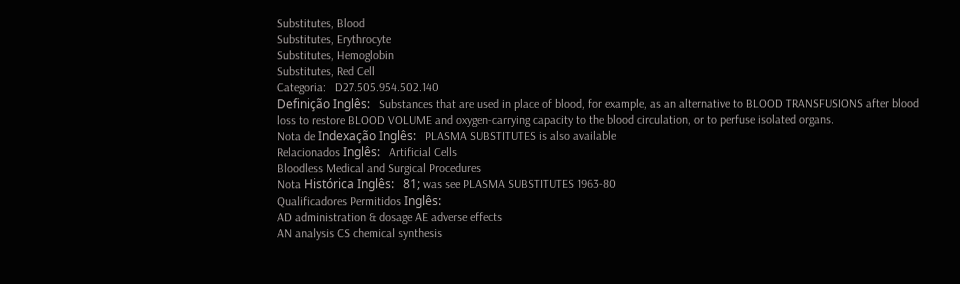Substitutes, Blood
Substitutes, Erythrocyte
Substitutes, Hemoglobin
Substitutes, Red Cell
Categoria:   D27.505.954.502.140
Definição Inglês:   Substances that are used in place of blood, for example, as an alternative to BLOOD TRANSFUSIONS after blood loss to restore BLOOD VOLUME and oxygen-carrying capacity to the blood circulation, or to perfuse isolated organs.
Nota de Indexação Inglês:   PLASMA SUBSTITUTES is also available
Relacionados Inglês:   Artificial Cells
Bloodless Medical and Surgical Procedures
Nota Histórica Inglês:   81; was see PLASMA SUBSTITUTES 1963-80
Qualificadores Permitidos Inglês:
AD administration & dosage AE adverse effects
AN analysis CS chemical synthesis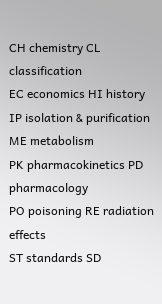CH chemistry CL classification
EC economics HI history
IP isolation & purification ME metabolism
PK pharmacokinetics PD pharmacology
PO poisoning RE radiation effects
ST standards SD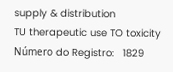supply & distribution
TU therapeutic use TO toxicity
Número do Registro:   1829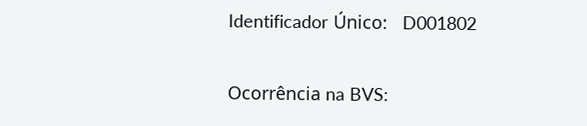Identificador Único:   D001802

Ocorrência na BVS: